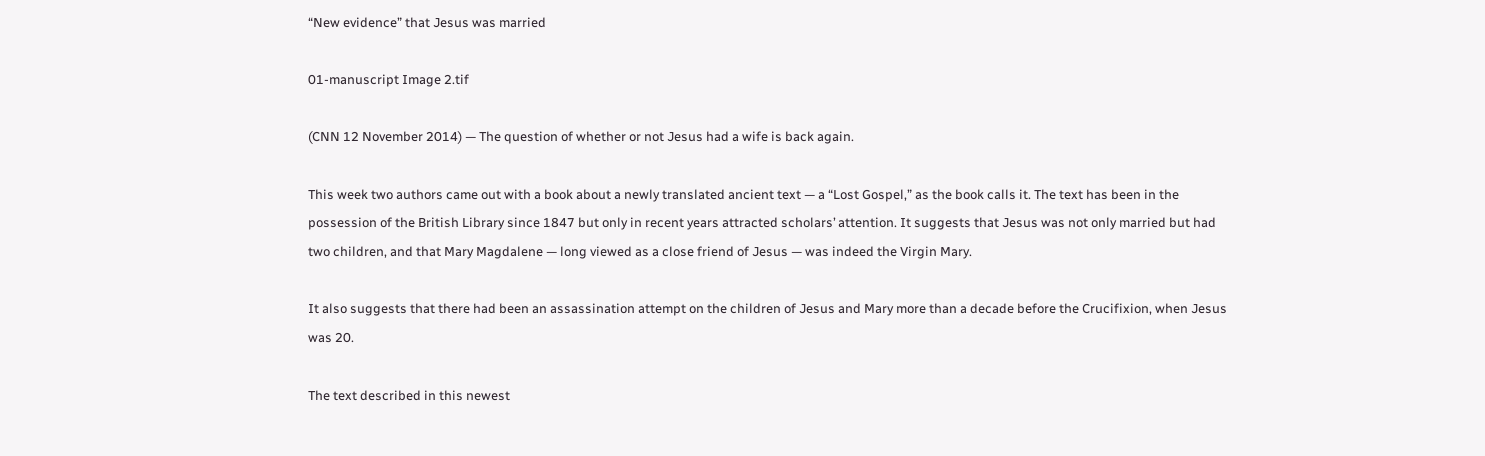“New evidence” that Jesus was married

01-manuscript Image 2.tif

(CNN 12 November 2014) — The question of whether or not Jesus had a wife is back again.

This week two authors came out with a book about a newly translated ancient text — a “Lost Gospel,” as the book calls it. The text has been in the possession of the British Library since 1847 but only in recent years attracted scholars’ attention. It suggests that Jesus was not only married but had two children, and that Mary Magdalene — long viewed as a close friend of Jesus — was indeed the Virgin Mary.

It also suggests that there had been an assassination attempt on the children of Jesus and Mary more than a decade before the Crucifixion, when Jesus was 20.

The text described in this newest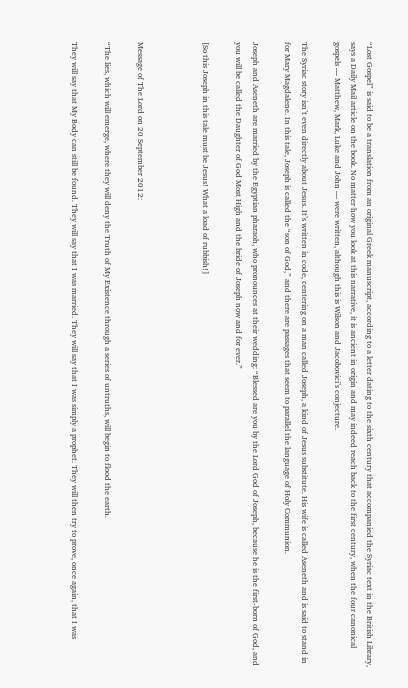“Lost Gospel” is said to be a translation from an original Greek manuscript, according to a letter dating to the sixth century that accompanied the Syriac text in the British Library, says a Daily Mail article on the book. No matter how you look at this narrative, it is ancient in origin and may indeed reach back to the first century, when the four canonical gospels — Matthew, Mark, Luke and John — were written, although this is Wilson and Jacobovici’s conjecture.

The Syriac story isn’t even directly about Jesus. It’s written in code, centering on a man called Joseph, a kind of Jesus substitute. His wife is called Aseneth and is said to stand in for Mary Magdalene. In this tale, Joseph is called the “son of God,” and there are passages that seem to parallel the language of Holy Communion.

Joseph and Aseneth are married by the Egyptian pharaoh, who pronounces at their wedding: “Blessed are you by the Lord God of Joseph, because he is the first-born of God, and you will be called the Daughter of God Most High and the bride of Joseph now and for ever.”

[So this Joseph in this tale must be Jesus! What a load of rubbish!]



Message of The Lord on 20 September 2012:

“The lies, which will emerge, where they will deny the Truth of My Existence through a series of untruths, will begin to flood the earth.

They will say that My Body can still be found. They will say that I was married. They will say that I was simply a prophet. They will then try to prove, once again, that I was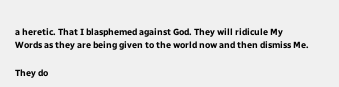a heretic. That I blasphemed against God. They will ridicule My Words as they are being given to the world now and then dismiss Me.

They do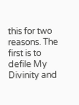this for two reasons. The first is to defile My Divinity and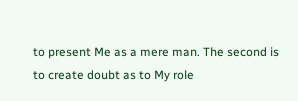to present Me as a mere man. The second is to create doubt as to My role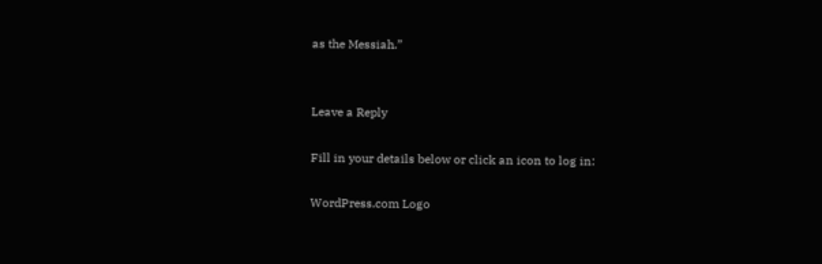as the Messiah.”


Leave a Reply

Fill in your details below or click an icon to log in:

WordPress.com Logo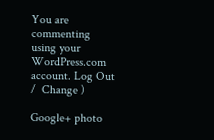You are commenting using your WordPress.com account. Log Out /  Change )

Google+ photo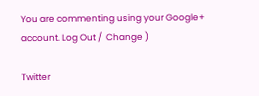You are commenting using your Google+ account. Log Out /  Change )

Twitter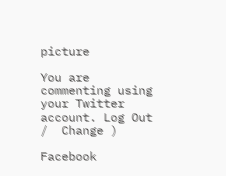picture

You are commenting using your Twitter account. Log Out /  Change )

Facebook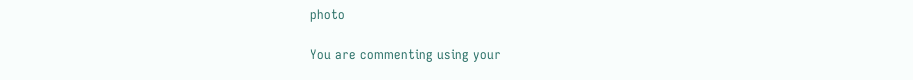photo

You are commenting using your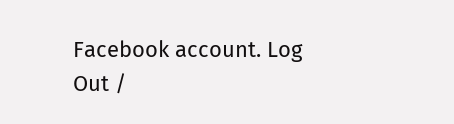Facebook account. Log Out /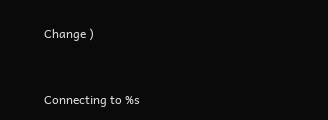Change )


Connecting to %s